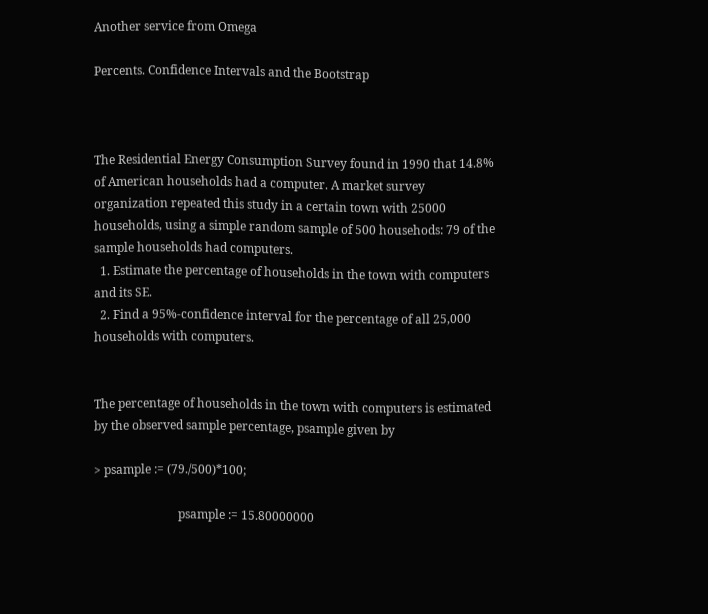Another service from Omega

Percents. Confidence Intervals and the Bootstrap



The Residential Energy Consumption Survey found in 1990 that 14.8% of American households had a computer. A market survey organization repeated this study in a certain town with 25000 households, using a simple random sample of 500 househods: 79 of the sample households had computers.
  1. Estimate the percentage of households in the town with computers and its SE.
  2. Find a 95%-confidence interval for the percentage of all 25,000 households with computers.


The percentage of households in the town with computers is estimated by the observed sample percentage, psample given by

> psample := (79./500)*100;

                            psample := 15.80000000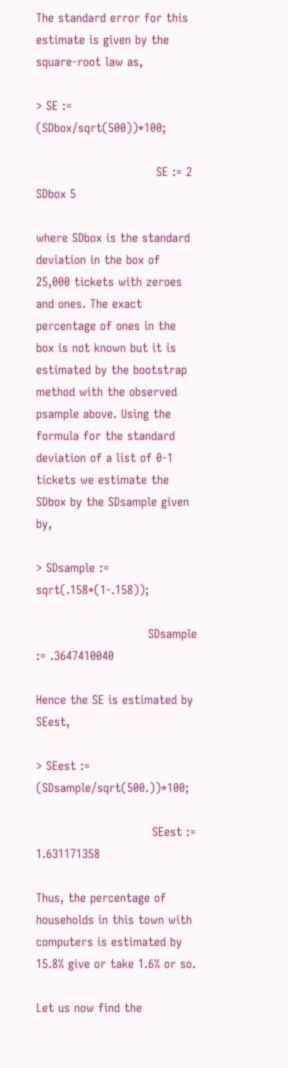The standard error for this estimate is given by the square-root law as,

> SE := (SDbox/sqrt(500))*100;

                              SE := 2 SDbox 5

where SDbox is the standard deviation in the box of 25,000 tickets with zeroes and ones. The exact percentage of ones in the box is not known but it is estimated by the bootstrap method with the observed psample above. Using the formula for the standard deviation of a list of 0-1 tickets we estimate the SDbox by the SDsample given by,

> SDsample := sqrt(.158*(1-.158));

                            SDsample := .3647410040

Hence the SE is estimated by SEest,

> SEest := (SDsample/sqrt(500.))*100;

                             SEest := 1.631171358

Thus, the percentage of households in this town with computers is estimated by 15.8% give or take 1.6% or so.

Let us now find the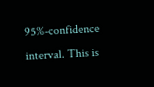95%-confidence interval. This is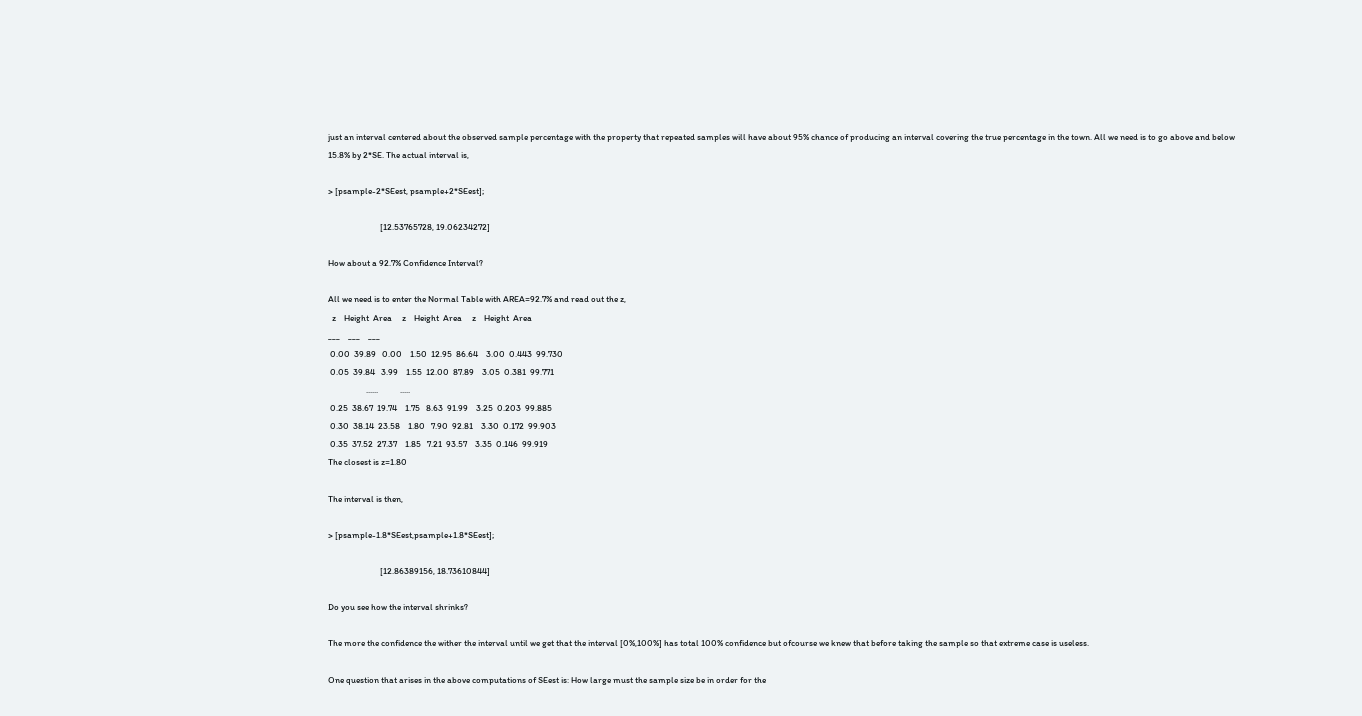just an interval centered about the observed sample percentage with the property that repeated samples will have about 95% chance of producing an interval covering the true percentage in the town. All we need is to go above and below 15.8% by 2*SE. The actual interval is,

> [psample-2*SEest, psample+2*SEest];

                          [12.53765728, 19.06234272]

How about a 92.7% Confidence Interval?

All we need is to enter the Normal Table with AREA=92.7% and read out the z,
  z    Height  Area     z    Height  Area     z    Height  Area
___    ___    ___
 0.00  39.89   0.00    1.50  12.95  86.64    3.00  0.443  99.730
 0.05  39.84   3.99    1.55  12.00  87.89    3.05  0.381  99.771
                   ......           .....
 0.25  38.67  19.74    1.75   8.63  91.99    3.25  0.203  99.885
 0.30  38.14  23.58    1.80   7.90  92.81    3.30  0.172  99.903
 0.35  37.52  27.37    1.85   7.21  93.57    3.35  0.146  99.919
The closest is z=1.80

The interval is then,

> [psample-1.8*SEest,psample+1.8*SEest];

                          [12.86389156, 18.73610844]

Do you see how the interval shrinks?

The more the confidence the wither the interval until we get that the interval [0%,100%] has total 100% confidence but ofcourse we knew that before taking the sample so that extreme case is useless.

One question that arises in the above computations of SEest is: How large must the sample size be in order for the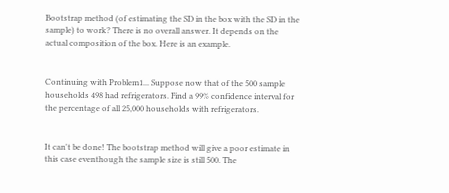Bootstrap method (of estimating the SD in the box with the SD in the sample) to work? There is no overall answer. It depends on the actual composition of the box. Here is an example.


Continuing with Problem1... Suppose now that of the 500 sample households 498 had refrigerators. Find a 99% confidence interval for the percentage of all 25,000 households with refrigerators.


It can't be done! The bootstrap method will give a poor estimate in this case eventhough the sample size is still 500. The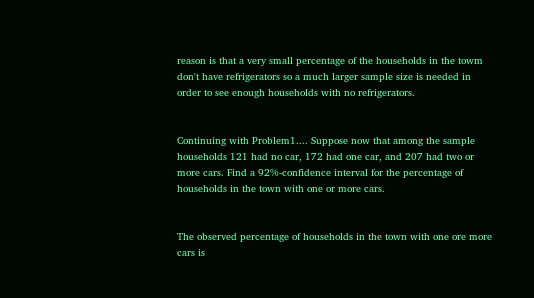reason is that a very small percentage of the households in the towm don't have refrigerators so a much larger sample size is needed in order to see enough households with no refrigerators.


Continuing with Problem1.... Suppose now that among the sample households 121 had no car, 172 had one car, and 207 had two or more cars. Find a 92%-confidence interval for the percentage of households in the town with one or more cars.


The observed percentage of households in the town with one ore more cars is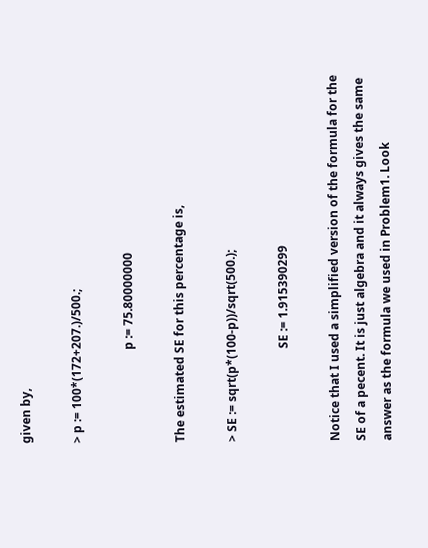given by,

> p := 100*(172+207.)/500.;

                               p := 75.80000000

The estimated SE for this percentage is,

> SE := sqrt(p*(100-p))/sqrt(500.);

                               SE := 1.915390299

Notice that I used a simplified version of the formula for the SE of a pecent. It is just algebra and it always gives the same answer as the formula we used in Problem1. Look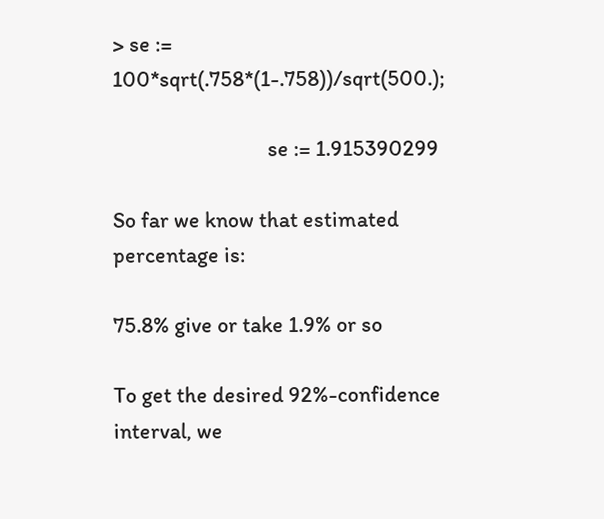> se := 100*sqrt(.758*(1-.758))/sqrt(500.);

                               se := 1.915390299

So far we know that estimated percentage is:

75.8% give or take 1.9% or so

To get the desired 92%-confidence interval, we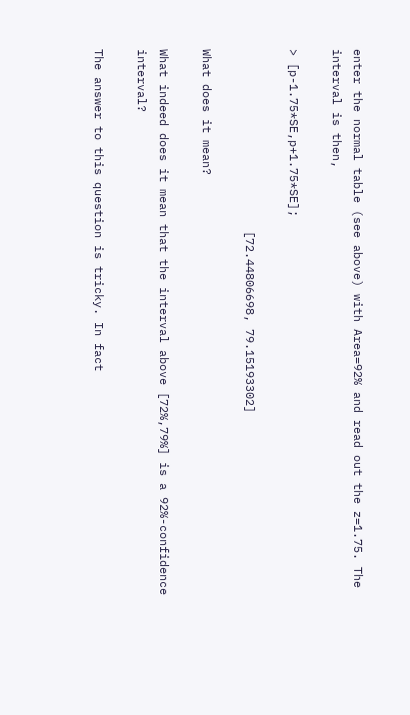enter the normal table (see above) with Area=92% and read out the z=1.75. The interval is then,

> [p-1.75*SE,p+1.75*SE];

                          [72.44806698, 79.15193302]

What does it mean?

What indeed does it mean that the interval above [72%,79%] is a 92%-confidence interval?

The answer to this question is tricky. In fact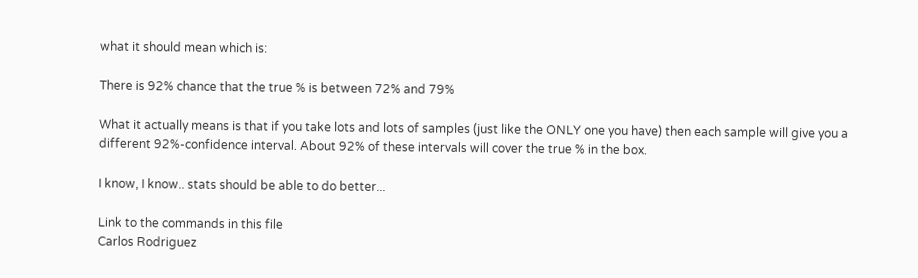what it should mean which is:

There is 92% chance that the true % is between 72% and 79%

What it actually means is that if you take lots and lots of samples (just like the ONLY one you have) then each sample will give you a different 92%-confidence interval. About 92% of these intervals will cover the true % in the box.

I know, I know.. stats should be able to do better...

Link to the commands in this file
Carlos Rodriguez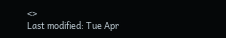<>
Last modified: Tue Apr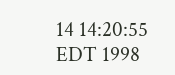14 14:20:55 EDT 1998